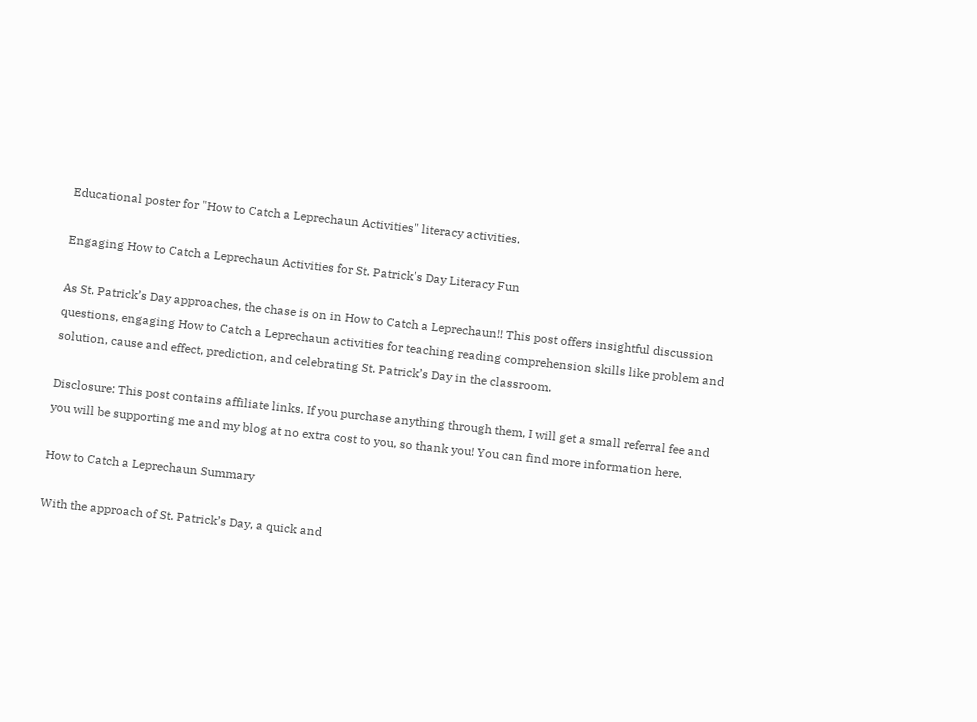Educational poster for "How to Catch a Leprechaun Activities" literacy activities.

Engaging How to Catch a Leprechaun Activities for St. Patrick's Day Literacy Fun

As St. Patrick’s Day approaches, the chase is on in How to Catch a Leprechaun!! This post offers insightful discussion questions, engaging How to Catch a Leprechaun activities for teaching reading comprehension skills like problem and solution, cause and effect, prediction, and celebrating St. Patrick’s Day in the classroom.

Disclosure: This post contains affiliate links. If you purchase anything through them, I will get a small referral fee and you will be supporting me and my blog at no extra cost to you, so thank you! You can find more information here.

How to Catch a Leprechaun Summary

With the approach of St. Patrick’s Day, a quick and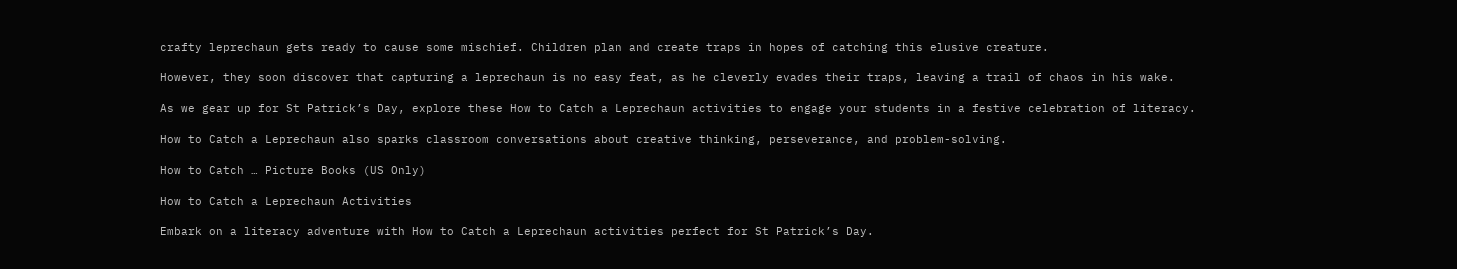crafty leprechaun gets ready to cause some mischief. Children plan and create traps in hopes of catching this elusive creature.

However, they soon discover that capturing a leprechaun is no easy feat, as he cleverly evades their traps, leaving a trail of chaos in his wake.

As we gear up for St Patrick’s Day, explore these How to Catch a Leprechaun activities to engage your students in a festive celebration of literacy.

How to Catch a Leprechaun also sparks classroom conversations about creative thinking, perseverance, and problem-solving.

How to Catch … Picture Books (US Only)

How to Catch a Leprechaun Activities

Embark on a literacy adventure with How to Catch a Leprechaun activities perfect for St Patrick’s Day.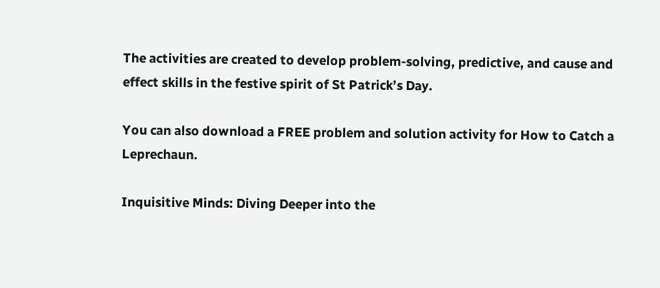The activities are created to develop problem-solving, predictive, and cause and effect skills in the festive spirit of St Patrick’s Day.

You can also download a FREE problem and solution activity for How to Catch a Leprechaun.

Inquisitive Minds: Diving Deeper into the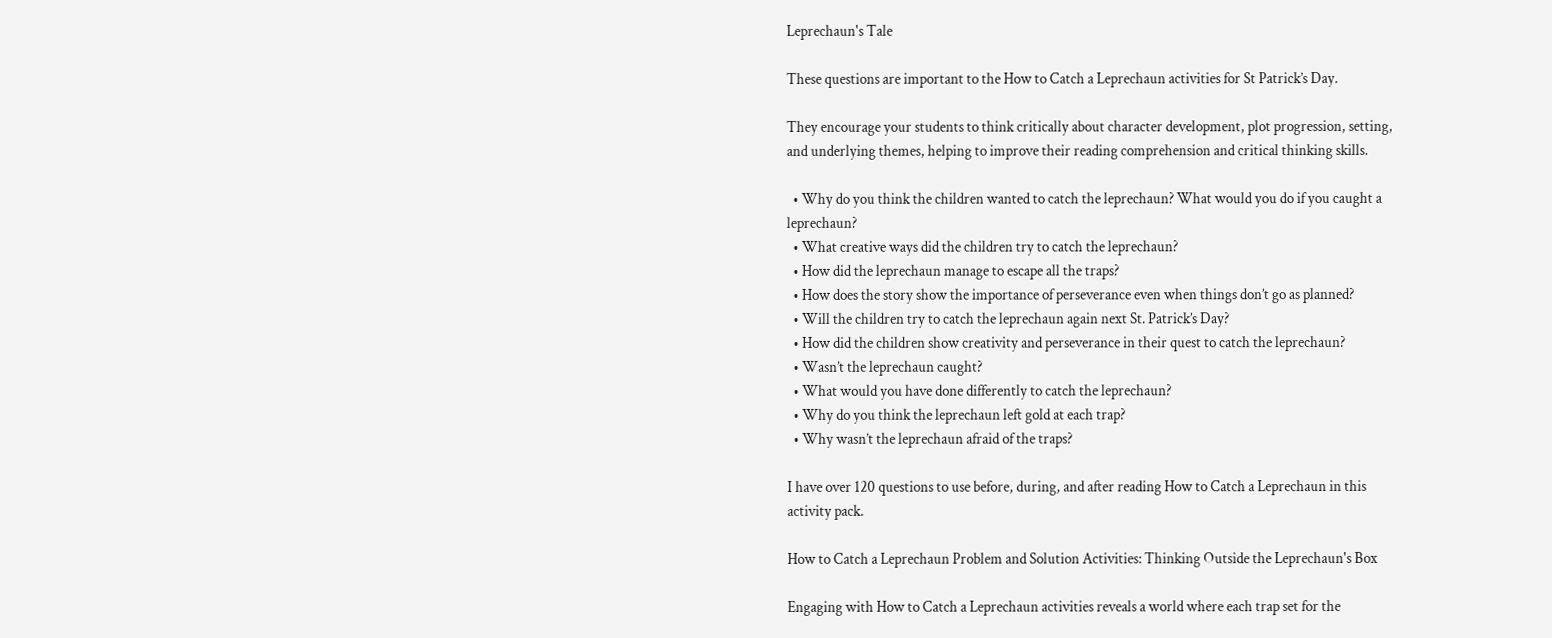Leprechaun's Tale

These questions are important to the How to Catch a Leprechaun activities for St Patrick’s Day.

They encourage your students to think critically about character development, plot progression, setting, and underlying themes, helping to improve their reading comprehension and critical thinking skills.

  • Why do you think the children wanted to catch the leprechaun? What would you do if you caught a leprechaun?
  • What creative ways did the children try to catch the leprechaun?
  • How did the leprechaun manage to escape all the traps?
  • How does the story show the importance of perseverance even when things don’t go as planned?
  • Will the children try to catch the leprechaun again next St. Patrick’s Day?
  • How did the children show creativity and perseverance in their quest to catch the leprechaun?
  • Wasn’t the leprechaun caught?
  • What would you have done differently to catch the leprechaun?
  • Why do you think the leprechaun left gold at each trap?
  • Why wasn’t the leprechaun afraid of the traps?

I have over 120 questions to use before, during, and after reading How to Catch a Leprechaun in this activity pack.

How to Catch a Leprechaun Problem and Solution Activities: Thinking Outside the Leprechaun's Box

Engaging with How to Catch a Leprechaun activities reveals a world where each trap set for the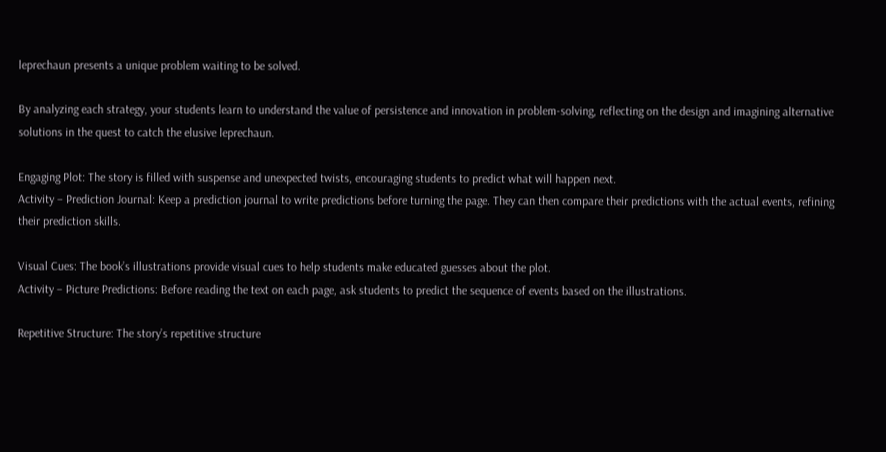leprechaun presents a unique problem waiting to be solved.

By analyzing each strategy, your students learn to understand the value of persistence and innovation in problem-solving, reflecting on the design and imagining alternative solutions in the quest to catch the elusive leprechaun.

Engaging Plot: The story is filled with suspense and unexpected twists, encouraging students to predict what will happen next.
Activity – Prediction Journal: Keep a prediction journal to write predictions before turning the page. They can then compare their predictions with the actual events, refining their prediction skills.

Visual Cues: The book’s illustrations provide visual cues to help students make educated guesses about the plot.
Activity – Picture Predictions: Before reading the text on each page, ask students to predict the sequence of events based on the illustrations.

Repetitive Structure: The story’s repetitive structure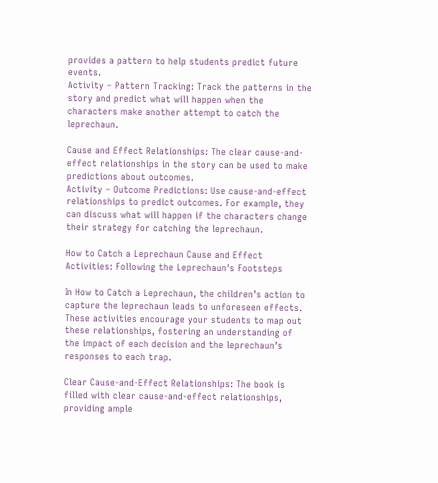provides a pattern to help students predict future events.
Activity – Pattern Tracking: Track the patterns in the story and predict what will happen when the characters make another attempt to catch the leprechaun.

Cause and Effect Relationships: The clear cause-and-effect relationships in the story can be used to make predictions about outcomes.
Activity – Outcome Predictions: Use cause-and-effect relationships to predict outcomes. For example, they can discuss what will happen if the characters change their strategy for catching the leprechaun.

How to Catch a Leprechaun Cause and Effect Activities: Following the Leprechaun's Footsteps

In How to Catch a Leprechaun, the children’s action to capture the leprechaun leads to unforeseen effects. These activities encourage your students to map out these relationships, fostering an understanding of the impact of each decision and the leprechaun’s responses to each trap.

Clear Cause-and-Effect Relationships: The book is filled with clear cause-and-effect relationships, providing ample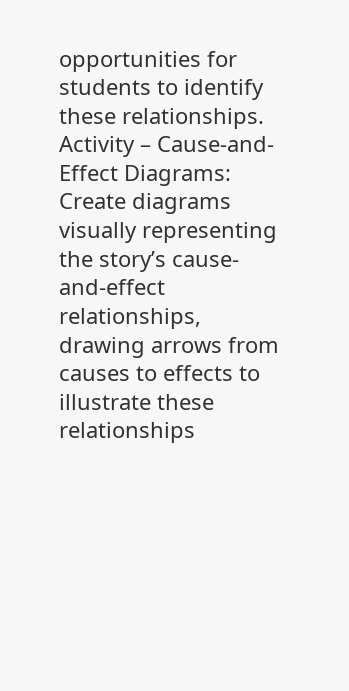opportunities for students to identify these relationships.
Activity – Cause-and-Effect Diagrams: Create diagrams visually representing the story’s cause-and-effect relationships, drawing arrows from causes to effects to illustrate these relationships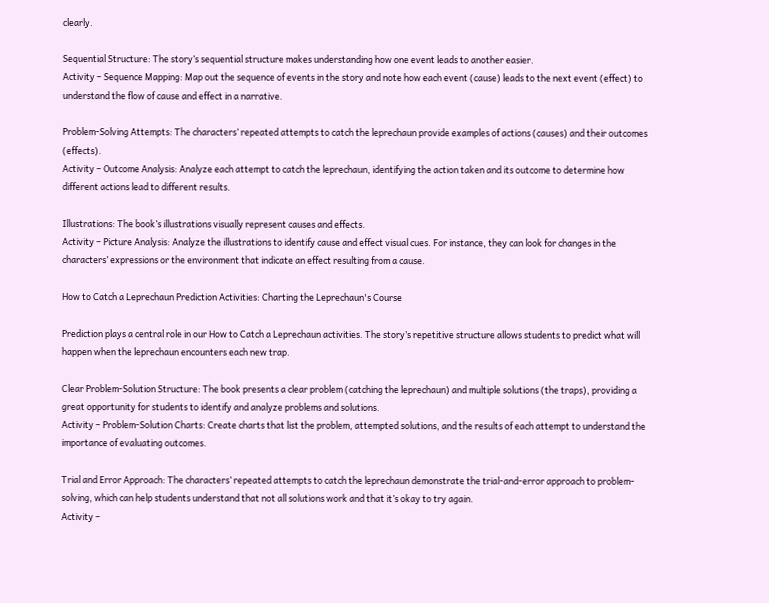clearly.

Sequential Structure: The story’s sequential structure makes understanding how one event leads to another easier.
Activity – Sequence Mapping: Map out the sequence of events in the story and note how each event (cause) leads to the next event (effect) to understand the flow of cause and effect in a narrative.

Problem-Solving Attempts: The characters’ repeated attempts to catch the leprechaun provide examples of actions (causes) and their outcomes (effects).
Activity – Outcome Analysis: Analyze each attempt to catch the leprechaun, identifying the action taken and its outcome to determine how different actions lead to different results.

Illustrations: The book’s illustrations visually represent causes and effects.
Activity – Picture Analysis: Analyze the illustrations to identify cause and effect visual cues. For instance, they can look for changes in the characters’ expressions or the environment that indicate an effect resulting from a cause.

How to Catch a Leprechaun Prediction Activities: Charting the Leprechaun's Course

Prediction plays a central role in our How to Catch a Leprechaun activities. The story’s repetitive structure allows students to predict what will happen when the leprechaun encounters each new trap.

Clear Problem-Solution Structure: The book presents a clear problem (catching the leprechaun) and multiple solutions (the traps), providing a great opportunity for students to identify and analyze problems and solutions.
Activity – Problem-Solution Charts: Create charts that list the problem, attempted solutions, and the results of each attempt to understand the importance of evaluating outcomes.

Trial and Error Approach: The characters’ repeated attempts to catch the leprechaun demonstrate the trial-and-error approach to problem-solving, which can help students understand that not all solutions work and that it’s okay to try again.
Activity –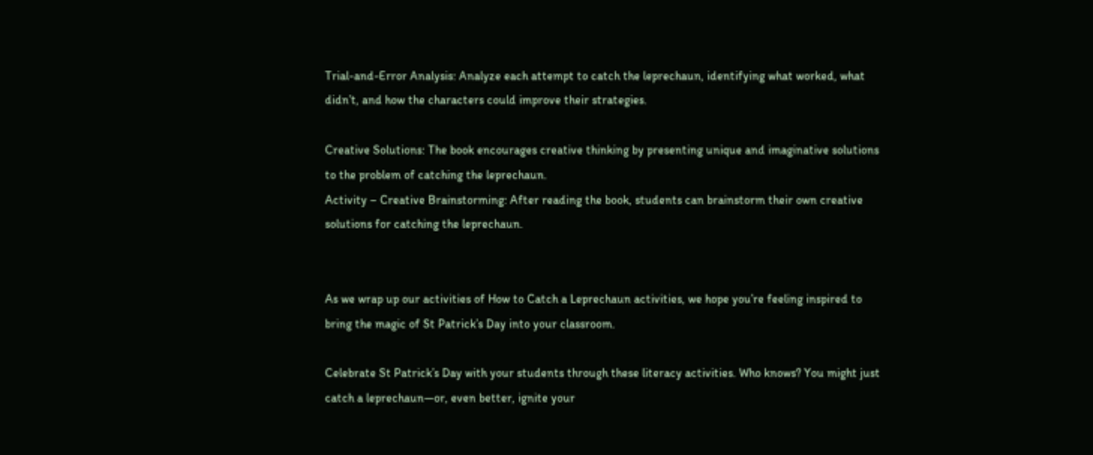Trial-and-Error Analysis: Analyze each attempt to catch the leprechaun, identifying what worked, what didn’t, and how the characters could improve their strategies.

Creative Solutions: The book encourages creative thinking by presenting unique and imaginative solutions to the problem of catching the leprechaun.
Activity – Creative Brainstorming: After reading the book, students can brainstorm their own creative solutions for catching the leprechaun.


As we wrap up our activities of How to Catch a Leprechaun activities, we hope you’re feeling inspired to bring the magic of St Patrick’s Day into your classroom.

Celebrate St Patrick’s Day with your students through these literacy activities. Who knows? You might just catch a leprechaun—or, even better, ignite your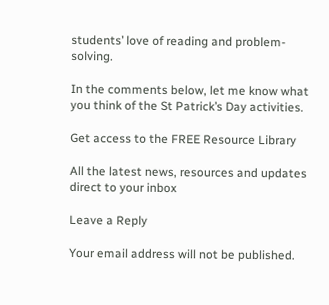students’ love of reading and problem-solving.

In the comments below, let me know what you think of the St Patrick’s Day activities.

Get access to the FREE Resource Library

All the latest news, resources and updates direct to your inbox

Leave a Reply

Your email address will not be published.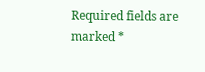Required fields are marked *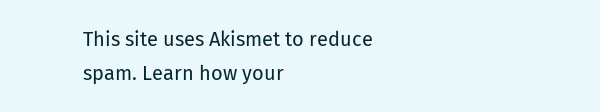This site uses Akismet to reduce spam. Learn how your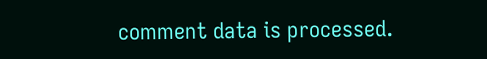comment data is processed.